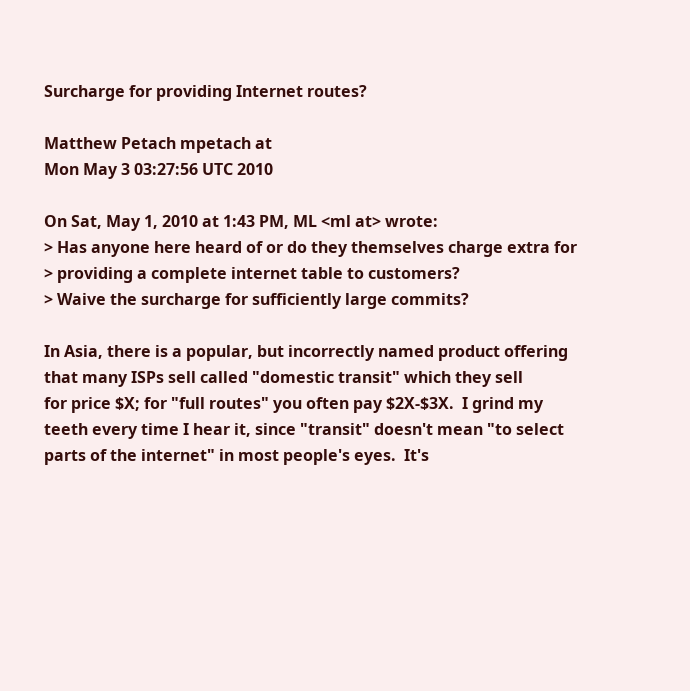Surcharge for providing Internet routes?

Matthew Petach mpetach at
Mon May 3 03:27:56 UTC 2010

On Sat, May 1, 2010 at 1:43 PM, ML <ml at> wrote:
> Has anyone here heard of or do they themselves charge extra for
> providing a complete internet table to customers?
> Waive the surcharge for sufficiently large commits?

In Asia, there is a popular, but incorrectly named product offering
that many ISPs sell called "domestic transit" which they sell
for price $X; for "full routes" you often pay $2X-$3X.  I grind my
teeth every time I hear it, since "transit" doesn't mean "to select
parts of the internet" in most people's eyes.  It's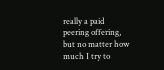really a paid
peering offering, but no matter how much I try to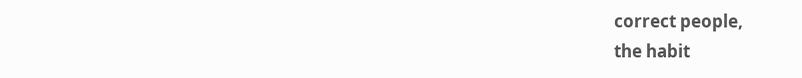correct people,
the habit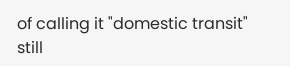of calling it "domestic transit" still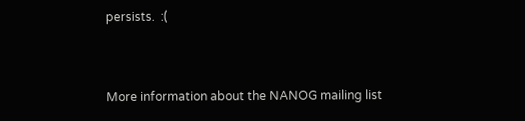persists.  :(


More information about the NANOG mailing list